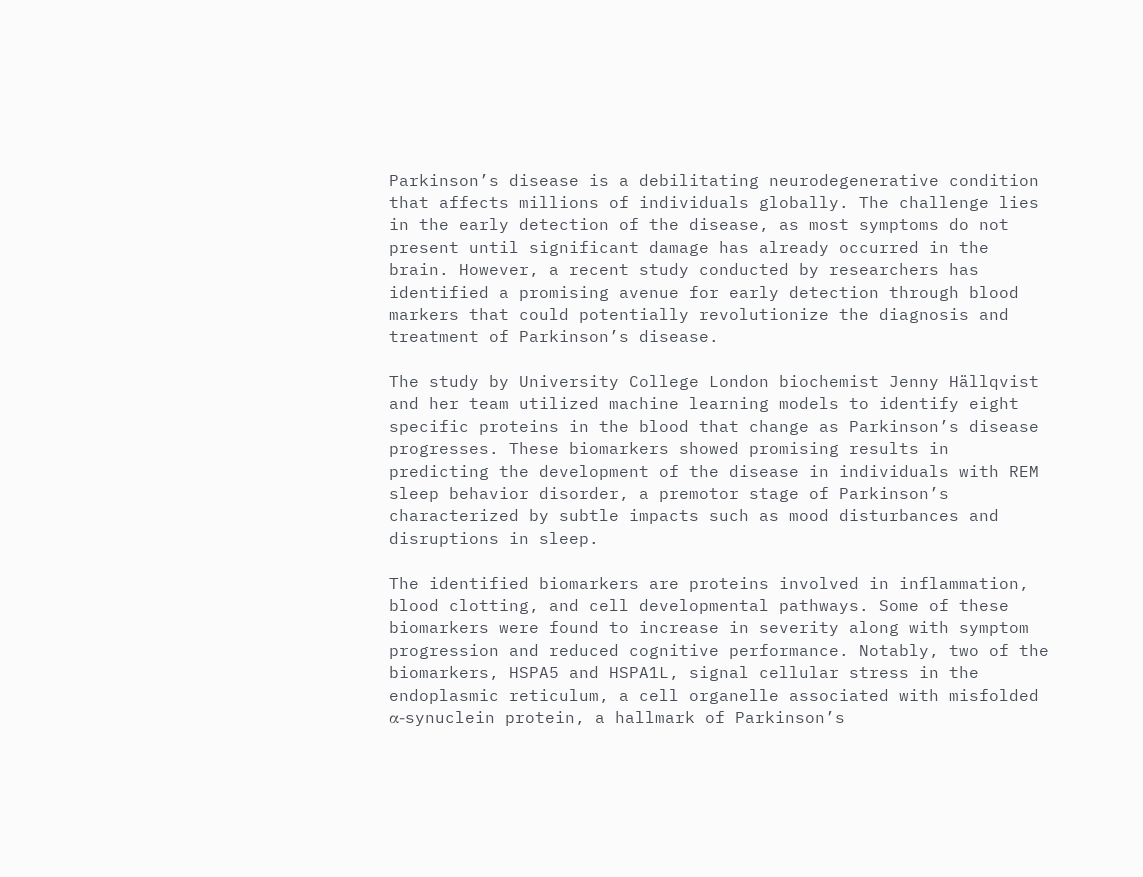Parkinson’s disease is a debilitating neurodegenerative condition that affects millions of individuals globally. The challenge lies in the early detection of the disease, as most symptoms do not present until significant damage has already occurred in the brain. However, a recent study conducted by researchers has identified a promising avenue for early detection through blood markers that could potentially revolutionize the diagnosis and treatment of Parkinson’s disease.

The study by University College London biochemist Jenny Hällqvist and her team utilized machine learning models to identify eight specific proteins in the blood that change as Parkinson’s disease progresses. These biomarkers showed promising results in predicting the development of the disease in individuals with REM sleep behavior disorder, a premotor stage of Parkinson’s characterized by subtle impacts such as mood disturbances and disruptions in sleep.

The identified biomarkers are proteins involved in inflammation, blood clotting, and cell developmental pathways. Some of these biomarkers were found to increase in severity along with symptom progression and reduced cognitive performance. Notably, two of the biomarkers, HSPA5 and HSPA1L, signal cellular stress in the endoplasmic reticulum, a cell organelle associated with misfolded α-synuclein protein, a hallmark of Parkinson’s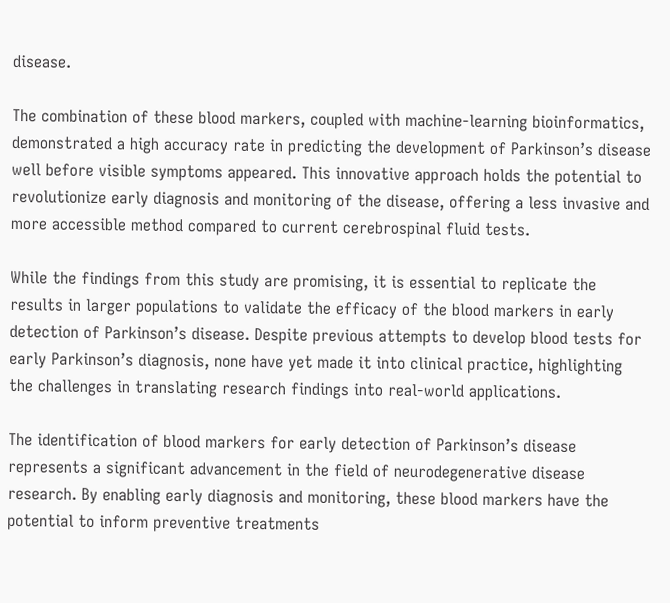disease.

The combination of these blood markers, coupled with machine-learning bioinformatics, demonstrated a high accuracy rate in predicting the development of Parkinson’s disease well before visible symptoms appeared. This innovative approach holds the potential to revolutionize early diagnosis and monitoring of the disease, offering a less invasive and more accessible method compared to current cerebrospinal fluid tests.

While the findings from this study are promising, it is essential to replicate the results in larger populations to validate the efficacy of the blood markers in early detection of Parkinson’s disease. Despite previous attempts to develop blood tests for early Parkinson’s diagnosis, none have yet made it into clinical practice, highlighting the challenges in translating research findings into real-world applications.

The identification of blood markers for early detection of Parkinson’s disease represents a significant advancement in the field of neurodegenerative disease research. By enabling early diagnosis and monitoring, these blood markers have the potential to inform preventive treatments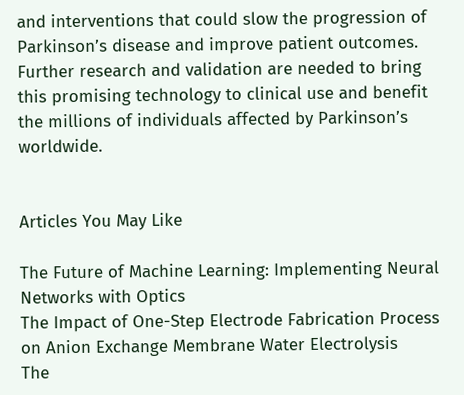and interventions that could slow the progression of Parkinson’s disease and improve patient outcomes. Further research and validation are needed to bring this promising technology to clinical use and benefit the millions of individuals affected by Parkinson’s worldwide.


Articles You May Like

The Future of Machine Learning: Implementing Neural Networks with Optics
The Impact of One-Step Electrode Fabrication Process on Anion Exchange Membrane Water Electrolysis
The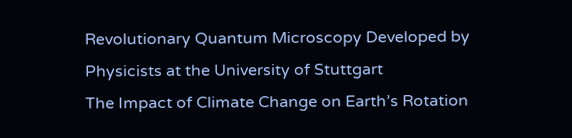Revolutionary Quantum Microscopy Developed by Physicists at the University of Stuttgart
The Impact of Climate Change on Earth’s Rotation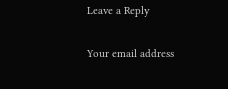Leave a Reply

Your email address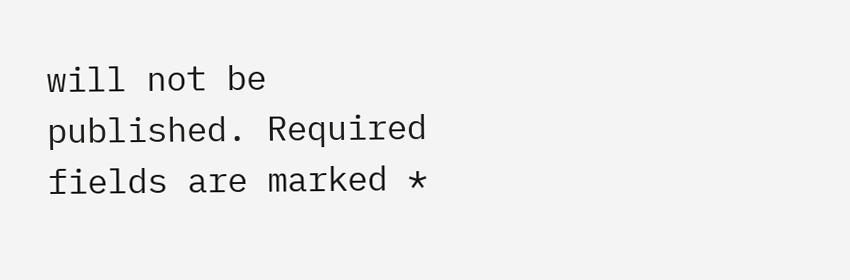will not be published. Required fields are marked *